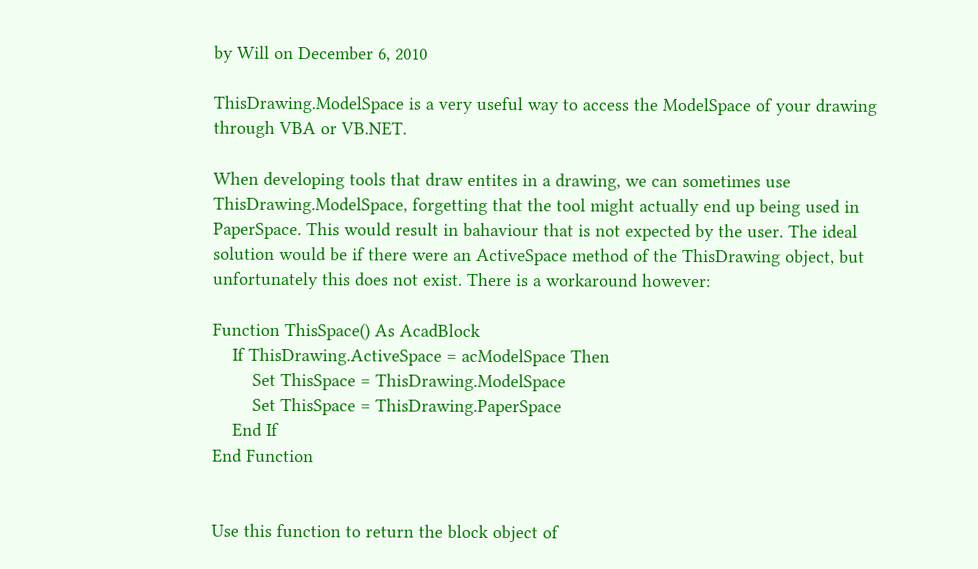by Will on December 6, 2010

ThisDrawing.ModelSpace is a very useful way to access the ModelSpace of your drawing through VBA or VB.NET.

When developing tools that draw entites in a drawing, we can sometimes use ThisDrawing.ModelSpace, forgetting that the tool might actually end up being used in PaperSpace. This would result in bahaviour that is not expected by the user. The ideal solution would be if there were an ActiveSpace method of the ThisDrawing object, but unfortunately this does not exist. There is a workaround however:

Function ThisSpace() As AcadBlock
    If ThisDrawing.ActiveSpace = acModelSpace Then
        Set ThisSpace = ThisDrawing.ModelSpace
        Set ThisSpace = ThisDrawing.PaperSpace
    End If
End Function


Use this function to return the block object of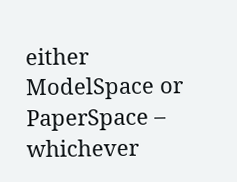either ModelSpace or PaperSpace – whichever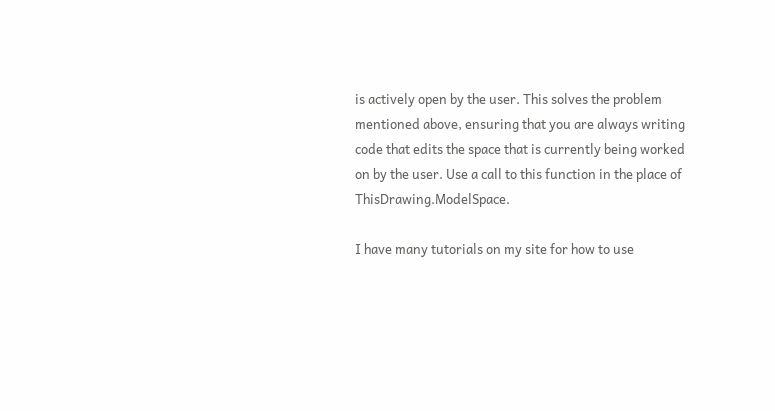is actively open by the user. This solves the problem mentioned above, ensuring that you are always writing code that edits the space that is currently being worked on by the user. Use a call to this function in the place of ThisDrawing.ModelSpace.

I have many tutorials on my site for how to use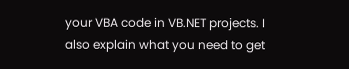your VBA code in VB.NET projects. I also explain what you need to get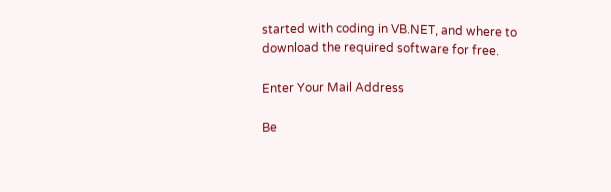started with coding in VB.NET, and where to download the required software for free.

Enter Your Mail Address

Be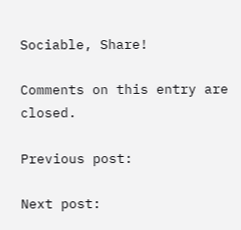Sociable, Share!

Comments on this entry are closed.

Previous post:

Next post: